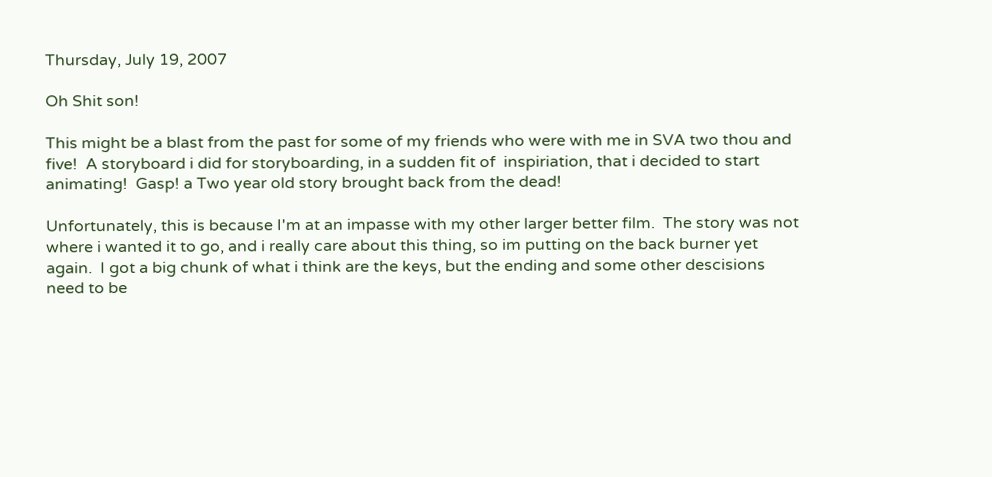Thursday, July 19, 2007

Oh Shit son!

This might be a blast from the past for some of my friends who were with me in SVA two thou and five!  A storyboard i did for storyboarding, in a sudden fit of  inspiriation, that i decided to start animating!  Gasp! a Two year old story brought back from the dead!

Unfortunately, this is because I'm at an impasse with my other larger better film.  The story was not where i wanted it to go, and i really care about this thing, so im putting on the back burner yet again.  I got a big chunk of what i think are the keys, but the ending and some other descisions need to be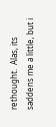rethought.  Alas, its saddens me a little, but i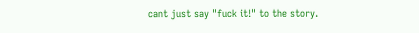cant just say "fuck it!" to the story.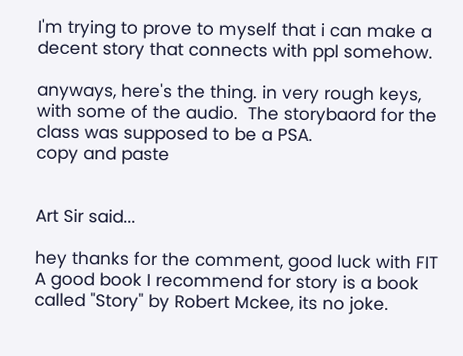I'm trying to prove to myself that i can make a decent story that connects with ppl somehow.

anyways, here's the thing. in very rough keys, with some of the audio.  The storybaord for the class was supposed to be a PSA.
copy and paste


Art Sir said...

hey thanks for the comment, good luck with FIT
A good book I recommend for story is a book called "Story" by Robert Mckee, its no joke.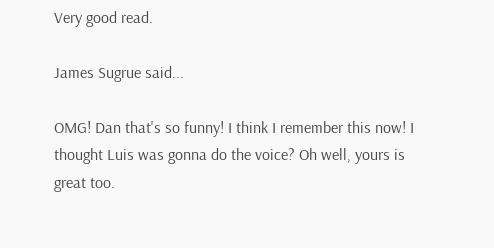Very good read.

James Sugrue said...

OMG! Dan that's so funny! I think I remember this now! I thought Luis was gonna do the voice? Oh well, yours is great too.